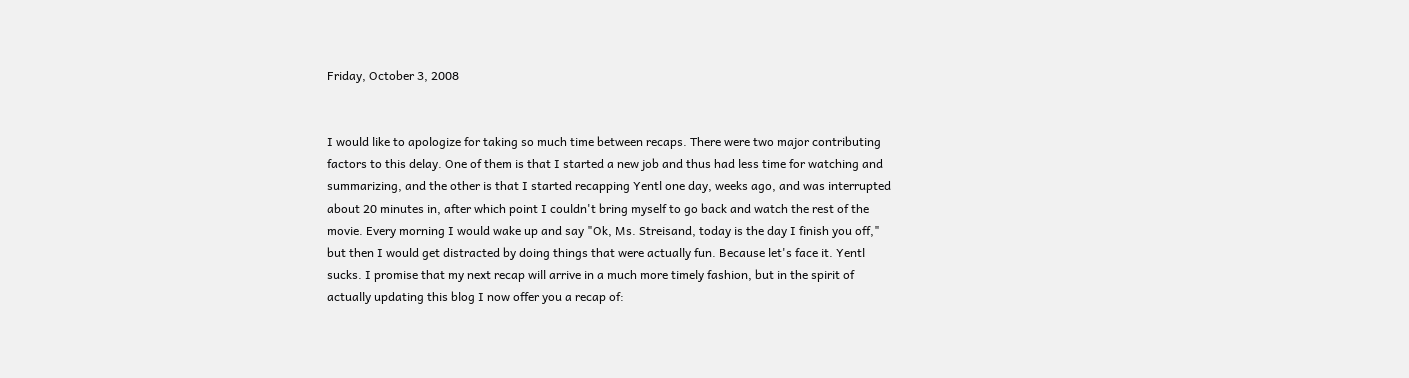Friday, October 3, 2008


I would like to apologize for taking so much time between recaps. There were two major contributing factors to this delay. One of them is that I started a new job and thus had less time for watching and summarizing, and the other is that I started recapping Yentl one day, weeks ago, and was interrupted about 20 minutes in, after which point I couldn't bring myself to go back and watch the rest of the movie. Every morning I would wake up and say "Ok, Ms. Streisand, today is the day I finish you off," but then I would get distracted by doing things that were actually fun. Because let's face it. Yentl sucks. I promise that my next recap will arrive in a much more timely fashion, but in the spirit of actually updating this blog I now offer you a recap of: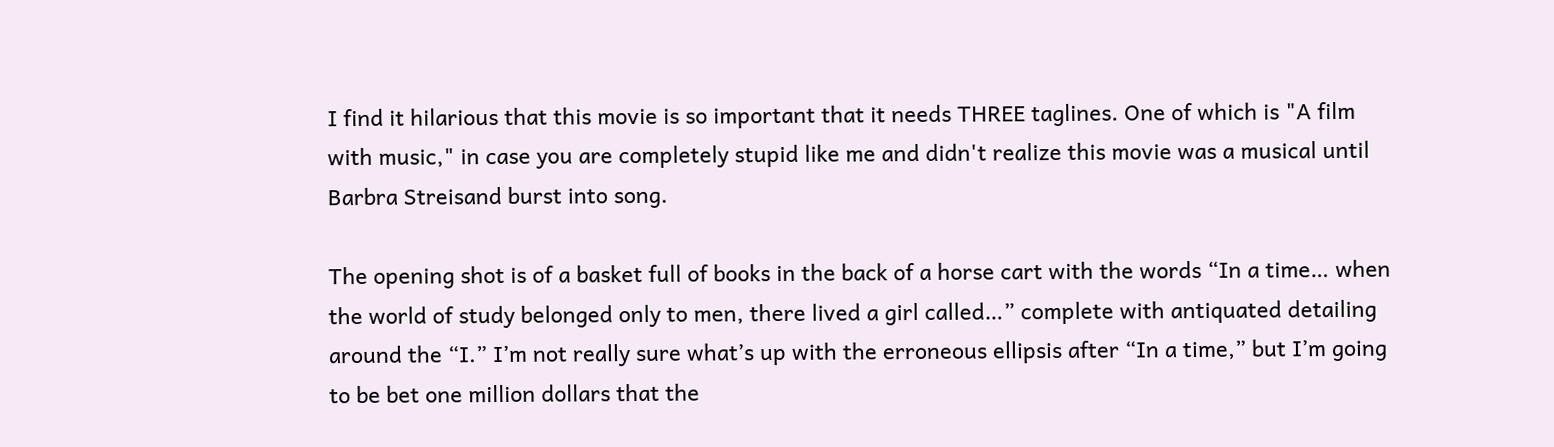I find it hilarious that this movie is so important that it needs THREE taglines. One of which is "A film with music," in case you are completely stupid like me and didn't realize this movie was a musical until Barbra Streisand burst into song.

The opening shot is of a basket full of books in the back of a horse cart with the words “In a time… when the world of study belonged only to men, there lived a girl called…” complete with antiquated detailing around the “I.” I’m not really sure what’s up with the erroneous ellipsis after “In a time,” but I’m going to be bet one million dollars that the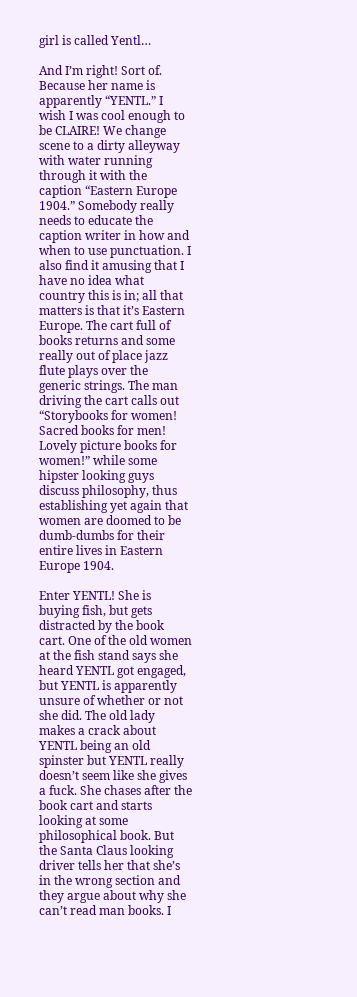girl is called Yentl…

And I’m right! Sort of. Because her name is apparently “YENTL.” I wish I was cool enough to be CLAIRE! We change scene to a dirty alleyway with water running through it with the caption “Eastern Europe 1904.” Somebody really needs to educate the caption writer in how and when to use punctuation. I also find it amusing that I have no idea what country this is in; all that matters is that it’s Eastern Europe. The cart full of books returns and some really out of place jazz flute plays over the generic strings. The man driving the cart calls out “Storybooks for women! Sacred books for men! Lovely picture books for women!” while some hipster looking guys discuss philosophy, thus establishing yet again that women are doomed to be dumb-dumbs for their entire lives in Eastern Europe 1904.

Enter YENTL! She is buying fish, but gets distracted by the book cart. One of the old women at the fish stand says she heard YENTL got engaged, but YENTL is apparently unsure of whether or not she did. The old lady makes a crack about YENTL being an old spinster but YENTL really doesn’t seem like she gives a fuck. She chases after the book cart and starts looking at some philosophical book. But the Santa Claus looking driver tells her that she’s in the wrong section and they argue about why she can’t read man books. I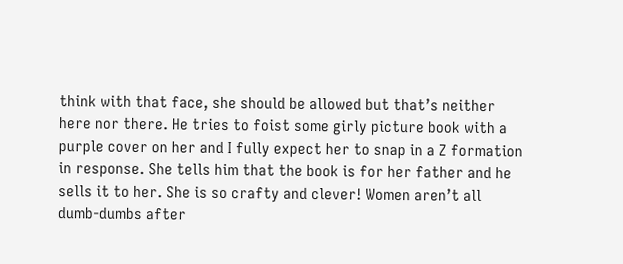think with that face, she should be allowed but that’s neither here nor there. He tries to foist some girly picture book with a purple cover on her and I fully expect her to snap in a Z formation in response. She tells him that the book is for her father and he sells it to her. She is so crafty and clever! Women aren’t all dumb-dumbs after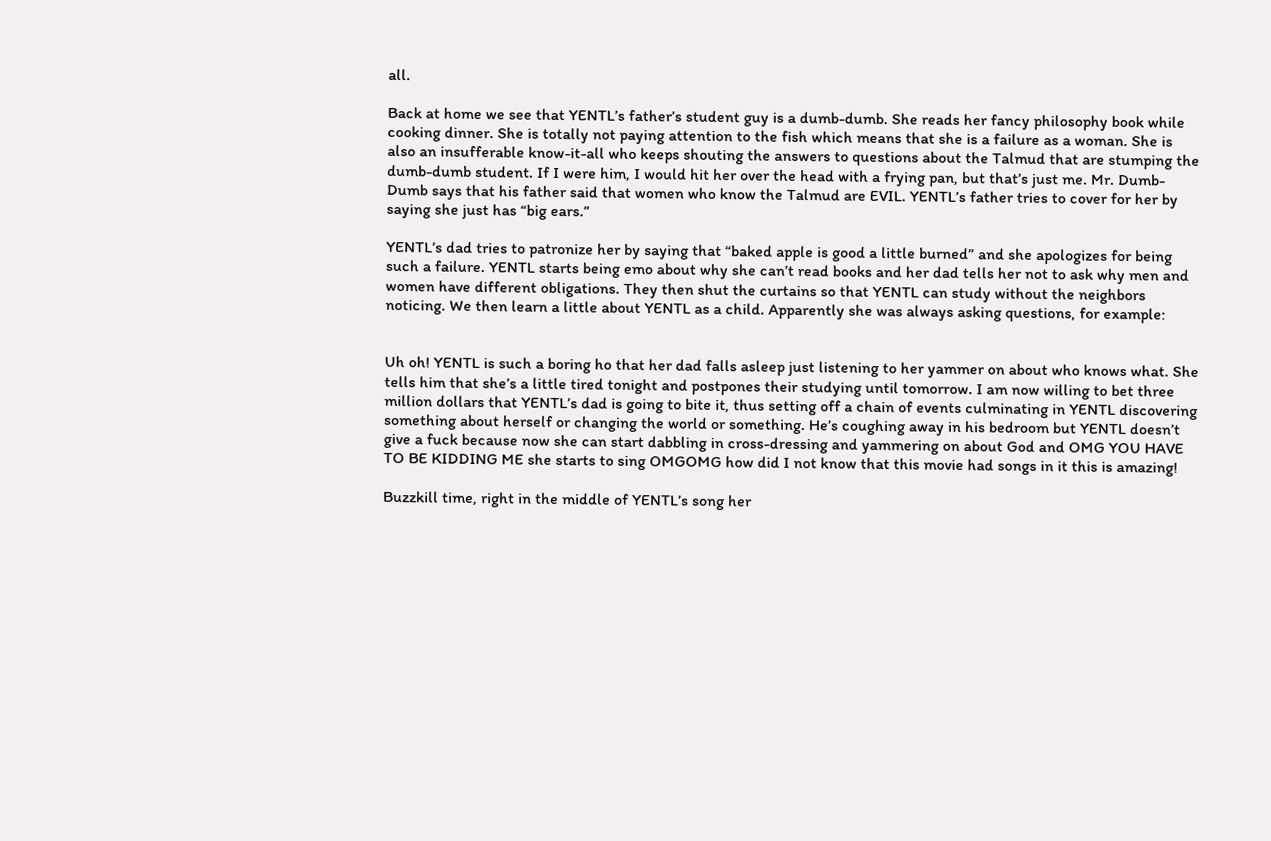all.

Back at home we see that YENTL’s father’s student guy is a dumb-dumb. She reads her fancy philosophy book while cooking dinner. She is totally not paying attention to the fish which means that she is a failure as a woman. She is also an insufferable know-it-all who keeps shouting the answers to questions about the Talmud that are stumping the dumb-dumb student. If I were him, I would hit her over the head with a frying pan, but that’s just me. Mr. Dumb-Dumb says that his father said that women who know the Talmud are EVIL. YENTL’s father tries to cover for her by saying she just has “big ears.”

YENTL’s dad tries to patronize her by saying that “baked apple is good a little burned” and she apologizes for being such a failure. YENTL starts being emo about why she can’t read books and her dad tells her not to ask why men and women have different obligations. They then shut the curtains so that YENTL can study without the neighbors noticing. We then learn a little about YENTL as a child. Apparently she was always asking questions, for example:


Uh oh! YENTL is such a boring ho that her dad falls asleep just listening to her yammer on about who knows what. She tells him that she’s a little tired tonight and postpones their studying until tomorrow. I am now willing to bet three million dollars that YENTL’s dad is going to bite it, thus setting off a chain of events culminating in YENTL discovering something about herself or changing the world or something. He’s coughing away in his bedroom but YENTL doesn’t give a fuck because now she can start dabbling in cross-dressing and yammering on about God and OMG YOU HAVE TO BE KIDDING ME she starts to sing OMGOMG how did I not know that this movie had songs in it this is amazing!

Buzzkill time, right in the middle of YENTL’s song her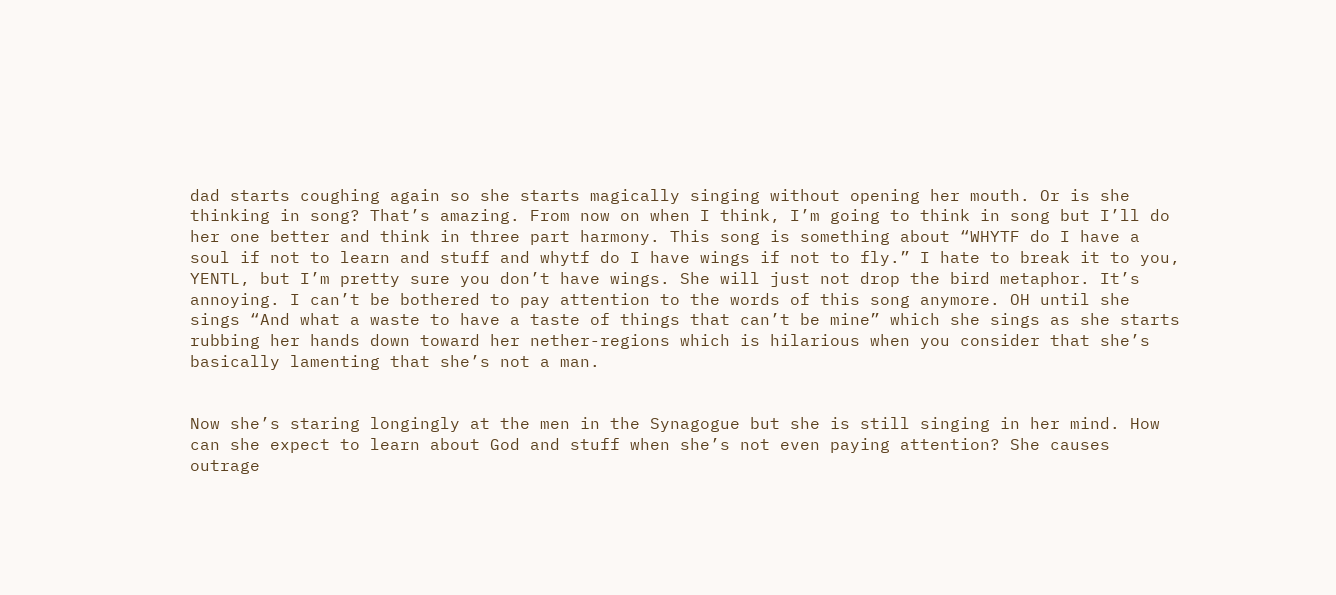dad starts coughing again so she starts magically singing without opening her mouth. Or is she thinking in song? That’s amazing. From now on when I think, I’m going to think in song but I’ll do her one better and think in three part harmony. This song is something about “WHYTF do I have a soul if not to learn and stuff and whytf do I have wings if not to fly.” I hate to break it to you, YENTL, but I’m pretty sure you don’t have wings. She will just not drop the bird metaphor. It’s annoying. I can’t be bothered to pay attention to the words of this song anymore. OH until she sings “And what a waste to have a taste of things that can’t be mine” which she sings as she starts rubbing her hands down toward her nether-regions which is hilarious when you consider that she’s basically lamenting that she’s not a man.


Now she’s staring longingly at the men in the Synagogue but she is still singing in her mind. How can she expect to learn about God and stuff when she’s not even paying attention? She causes outrage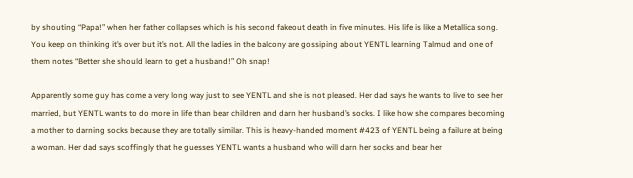by shouting “Papa!” when her father collapses which is his second fakeout death in five minutes. His life is like a Metallica song. You keep on thinking it’s over but it’s not. All the ladies in the balcony are gossiping about YENTL learning Talmud and one of them notes “Better she should learn to get a husband!” Oh snap!

Apparently some guy has come a very long way just to see YENTL and she is not pleased. Her dad says he wants to live to see her married, but YENTL wants to do more in life than bear children and darn her husband’s socks. I like how she compares becoming a mother to darning socks because they are totally similar. This is heavy-handed moment #423 of YENTL being a failure at being a woman. Her dad says scoffingly that he guesses YENTL wants a husband who will darn her socks and bear her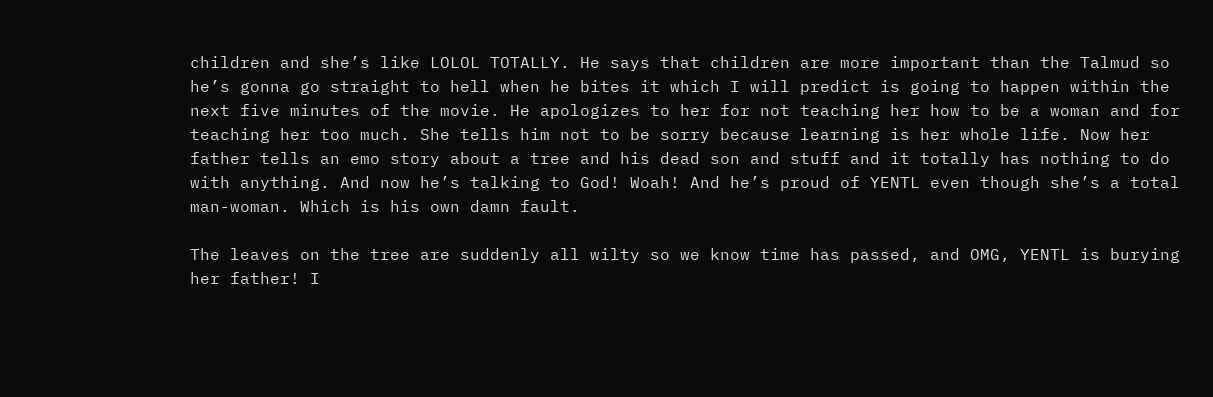children and she’s like LOLOL TOTALLY. He says that children are more important than the Talmud so he’s gonna go straight to hell when he bites it which I will predict is going to happen within the next five minutes of the movie. He apologizes to her for not teaching her how to be a woman and for teaching her too much. She tells him not to be sorry because learning is her whole life. Now her father tells an emo story about a tree and his dead son and stuff and it totally has nothing to do with anything. And now he’s talking to God! Woah! And he’s proud of YENTL even though she’s a total man-woman. Which is his own damn fault.

The leaves on the tree are suddenly all wilty so we know time has passed, and OMG, YENTL is burying her father! I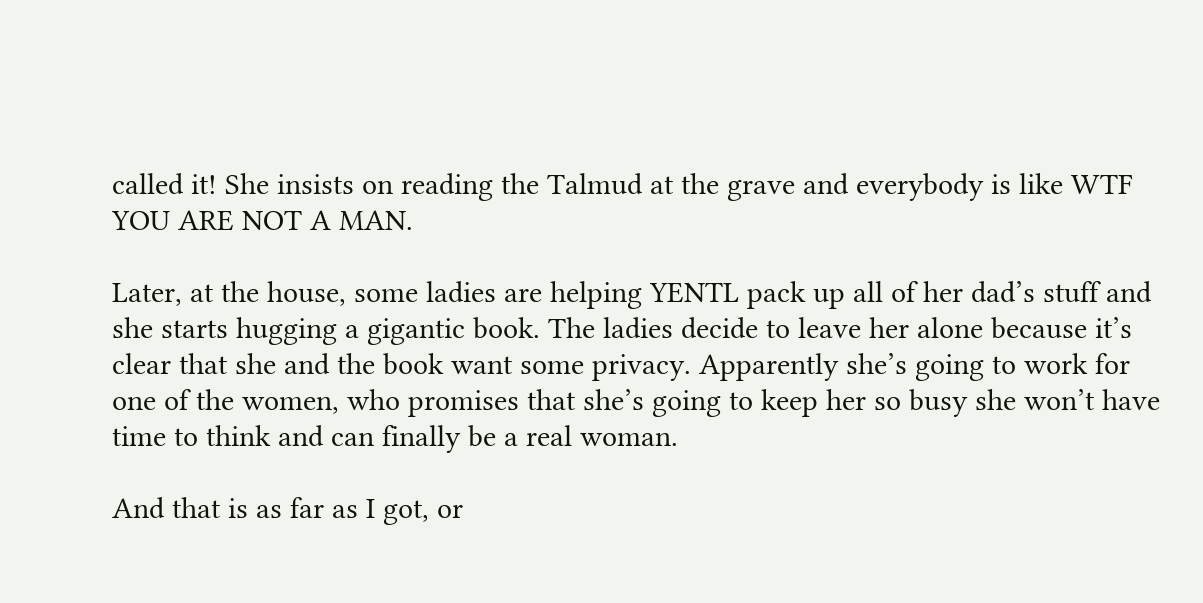called it! She insists on reading the Talmud at the grave and everybody is like WTF YOU ARE NOT A MAN.

Later, at the house, some ladies are helping YENTL pack up all of her dad’s stuff and she starts hugging a gigantic book. The ladies decide to leave her alone because it’s clear that she and the book want some privacy. Apparently she’s going to work for one of the women, who promises that she’s going to keep her so busy she won’t have time to think and can finally be a real woman.

And that is as far as I got, or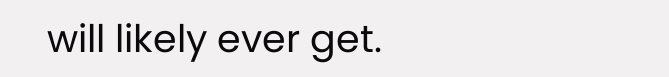will likely ever get.